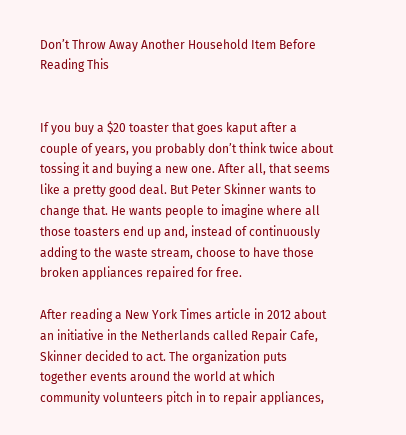Don’t Throw Away Another Household Item Before Reading This


If you buy a $20 toaster that goes kaput after a couple of years, you probably don’t think twice about tossing it and buying a new one. After all, that seems like a pretty good deal. But Peter Skinner wants to change that. He wants people to imagine where all those toasters end up and, instead of continuously adding to the waste stream, choose to have those broken appliances repaired for free.

After reading a New York Times article in 2012 about an initiative in the Netherlands called Repair Cafe, Skinner decided to act. The organization puts together events around the world at which community volunteers pitch in to repair appliances,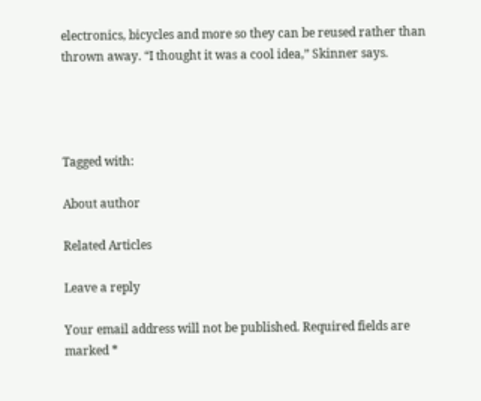electronics, bicycles and more so they can be reused rather than thrown away. “I thought it was a cool idea,” Skinner says.




Tagged with:

About author

Related Articles

Leave a reply

Your email address will not be published. Required fields are marked *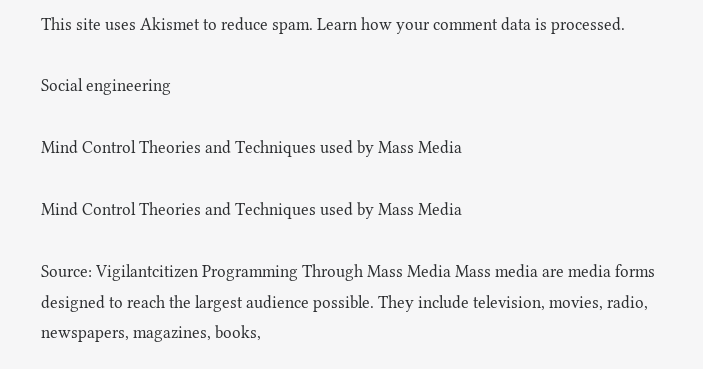This site uses Akismet to reduce spam. Learn how your comment data is processed.

Social engineering

Mind Control Theories and Techniques used by Mass Media

Mind Control Theories and Techniques used by Mass Media

Source: Vigilantcitizen Programming Through Mass Media Mass media are media forms designed to reach the largest audience possible. They include television, movies, radio, newspapers, magazines, books,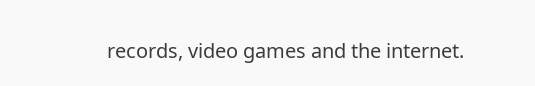records, video games and the internet.